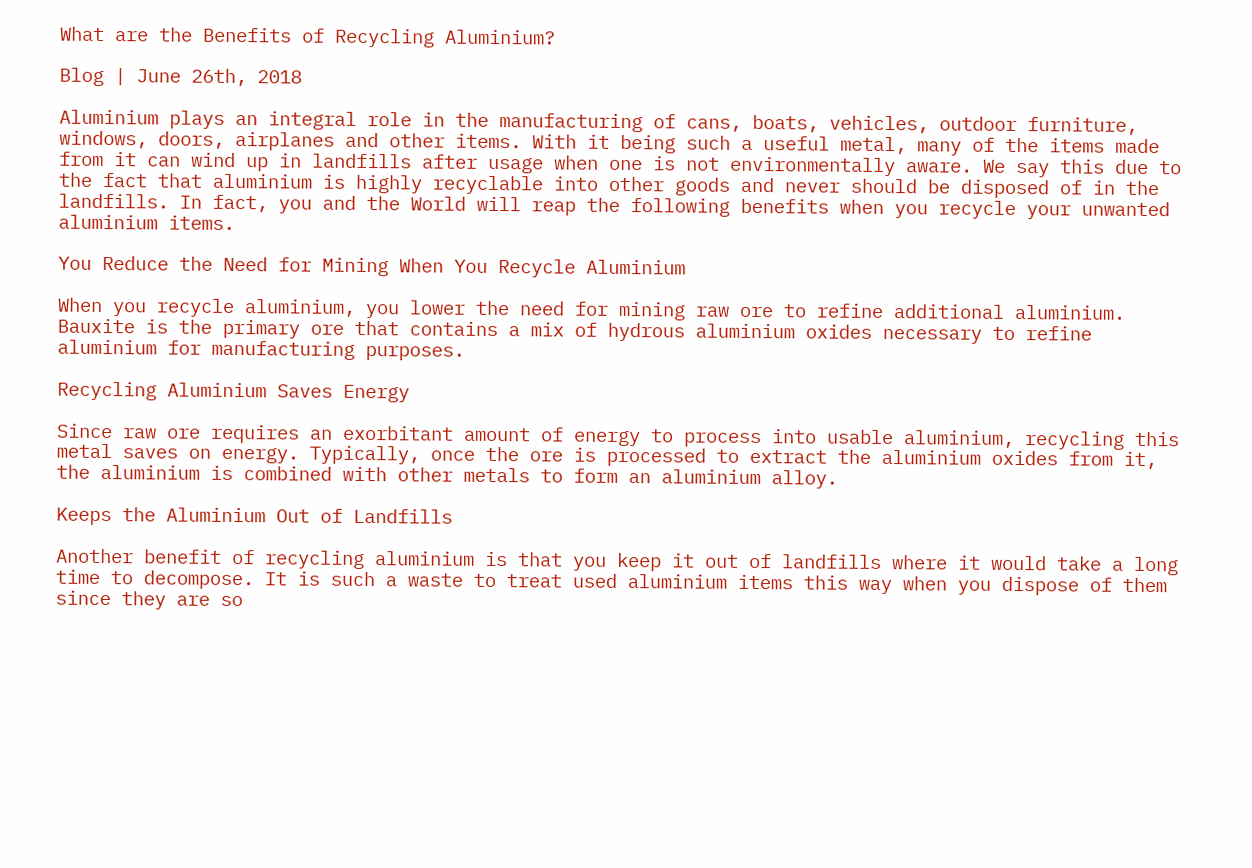What are the Benefits of Recycling Aluminium?

Blog | June 26th, 2018

Aluminium plays an integral role in the manufacturing of cans, boats, vehicles, outdoor furniture, windows, doors, airplanes and other items. With it being such a useful metal, many of the items made from it can wind up in landfills after usage when one is not environmentally aware. We say this due to the fact that aluminium is highly recyclable into other goods and never should be disposed of in the landfills. In fact, you and the World will reap the following benefits when you recycle your unwanted aluminium items.

You Reduce the Need for Mining When You Recycle Aluminium

When you recycle aluminium, you lower the need for mining raw ore to refine additional aluminium. Bauxite is the primary ore that contains a mix of hydrous aluminium oxides necessary to refine aluminium for manufacturing purposes.

Recycling Aluminium Saves Energy

Since raw ore requires an exorbitant amount of energy to process into usable aluminium, recycling this metal saves on energy. Typically, once the ore is processed to extract the aluminium oxides from it, the aluminium is combined with other metals to form an aluminium alloy.

Keeps the Aluminium Out of Landfills

Another benefit of recycling aluminium is that you keep it out of landfills where it would take a long time to decompose. It is such a waste to treat used aluminium items this way when you dispose of them since they are so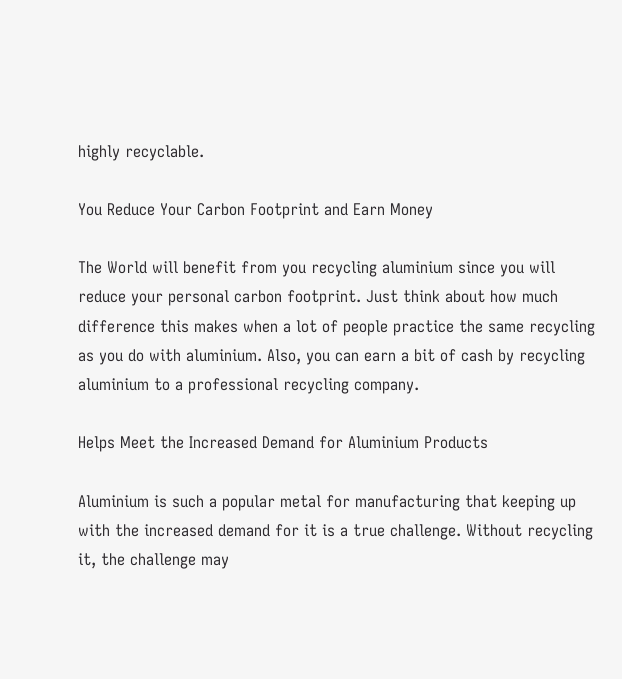highly recyclable.

You Reduce Your Carbon Footprint and Earn Money

The World will benefit from you recycling aluminium since you will reduce your personal carbon footprint. Just think about how much difference this makes when a lot of people practice the same recycling as you do with aluminium. Also, you can earn a bit of cash by recycling aluminium to a professional recycling company.

Helps Meet the Increased Demand for Aluminium Products

Aluminium is such a popular metal for manufacturing that keeping up with the increased demand for it is a true challenge. Without recycling it, the challenge may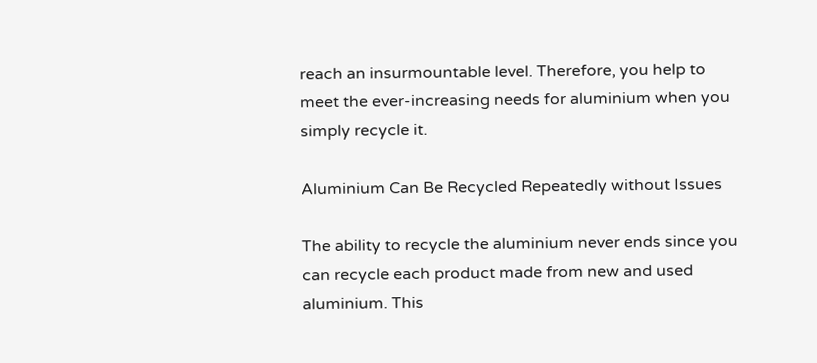reach an insurmountable level. Therefore, you help to meet the ever-increasing needs for aluminium when you simply recycle it.

Aluminium Can Be Recycled Repeatedly without Issues

The ability to recycle the aluminium never ends since you can recycle each product made from new and used aluminium. This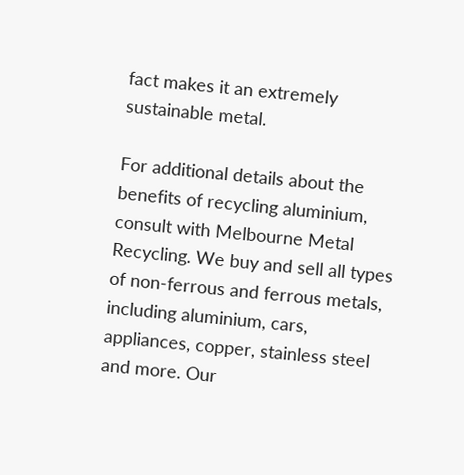fact makes it an extremely sustainable metal.

For additional details about the benefits of recycling aluminium, consult with Melbourne Metal Recycling. We buy and sell all types of non-ferrous and ferrous metals, including aluminium, cars, appliances, copper, stainless steel and more. Our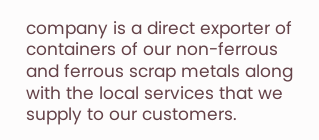company is a direct exporter of containers of our non-ferrous and ferrous scrap metals along with the local services that we supply to our customers.